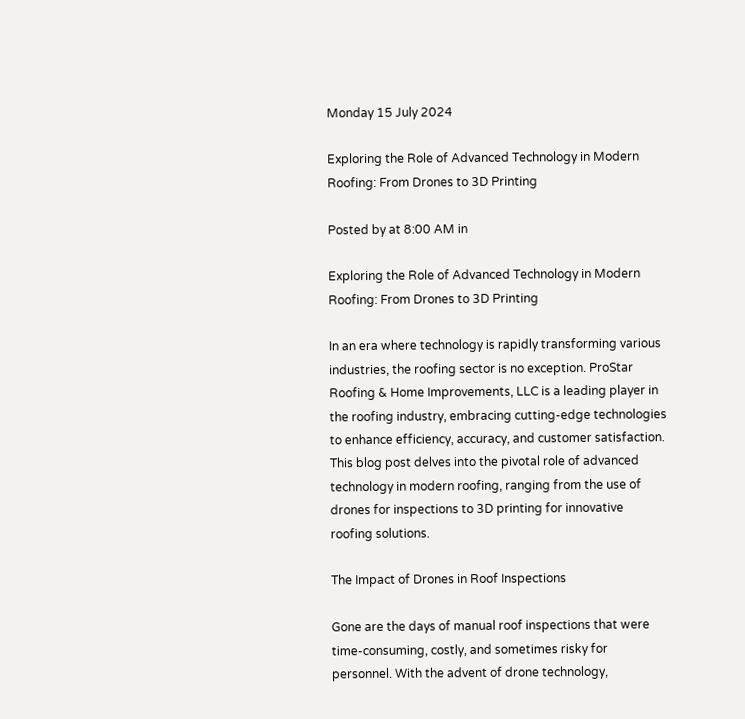Monday 15 July 2024

Exploring the Role of Advanced Technology in Modern Roofing: From Drones to 3D Printing

Posted by at 8:00 AM in

Exploring the Role of Advanced Technology in Modern Roofing: From Drones to 3D Printing

In an era where technology is rapidly transforming various industries, the roofing sector is no exception. ProStar Roofing & Home Improvements, LLC is a leading player in the roofing industry, embracing cutting-edge technologies to enhance efficiency, accuracy, and customer satisfaction. This blog post delves into the pivotal role of advanced technology in modern roofing, ranging from the use of drones for inspections to 3D printing for innovative roofing solutions.

The Impact of Drones in Roof Inspections

Gone are the days of manual roof inspections that were time-consuming, costly, and sometimes risky for personnel. With the advent of drone technology,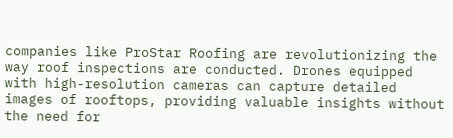companies like ProStar Roofing are revolutionizing the way roof inspections are conducted. Drones equipped with high-resolution cameras can capture detailed images of rooftops, providing valuable insights without the need for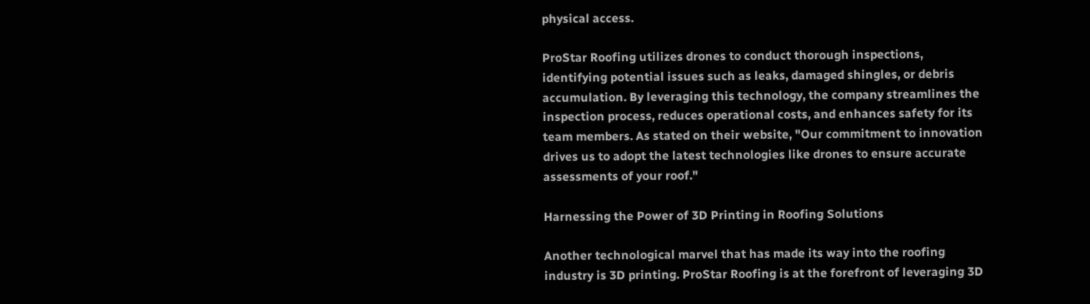physical access.

ProStar Roofing utilizes drones to conduct thorough inspections, identifying potential issues such as leaks, damaged shingles, or debris accumulation. By leveraging this technology, the company streamlines the inspection process, reduces operational costs, and enhances safety for its team members. As stated on their website, "Our commitment to innovation drives us to adopt the latest technologies like drones to ensure accurate assessments of your roof."

Harnessing the Power of 3D Printing in Roofing Solutions

Another technological marvel that has made its way into the roofing industry is 3D printing. ProStar Roofing is at the forefront of leveraging 3D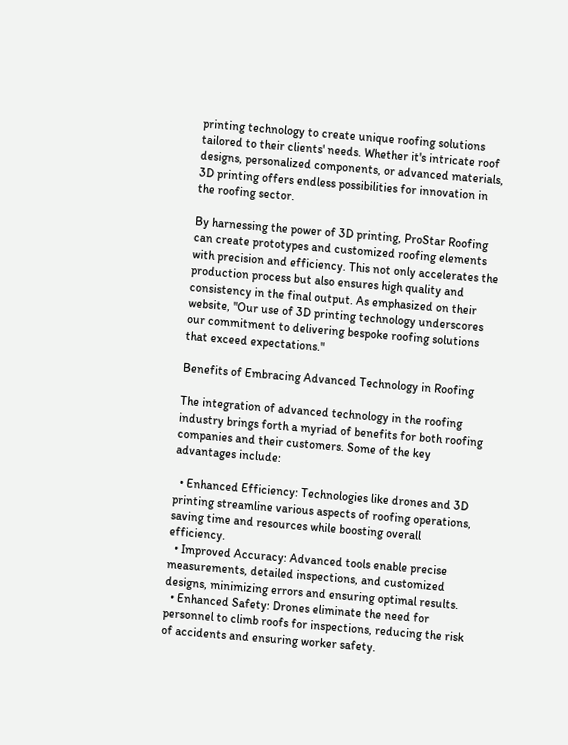printing technology to create unique roofing solutions tailored to their clients' needs. Whether it's intricate roof designs, personalized components, or advanced materials, 3D printing offers endless possibilities for innovation in the roofing sector.

By harnessing the power of 3D printing, ProStar Roofing can create prototypes and customized roofing elements with precision and efficiency. This not only accelerates the production process but also ensures high quality and consistency in the final output. As emphasized on their website, "Our use of 3D printing technology underscores our commitment to delivering bespoke roofing solutions that exceed expectations."

Benefits of Embracing Advanced Technology in Roofing

The integration of advanced technology in the roofing industry brings forth a myriad of benefits for both roofing companies and their customers. Some of the key advantages include:

  • Enhanced Efficiency: Technologies like drones and 3D printing streamline various aspects of roofing operations, saving time and resources while boosting overall efficiency.
  • Improved Accuracy: Advanced tools enable precise measurements, detailed inspections, and customized designs, minimizing errors and ensuring optimal results.
  • Enhanced Safety: Drones eliminate the need for personnel to climb roofs for inspections, reducing the risk of accidents and ensuring worker safety.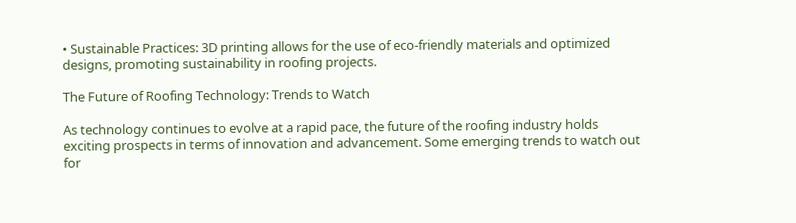• Sustainable Practices: 3D printing allows for the use of eco-friendly materials and optimized designs, promoting sustainability in roofing projects.

The Future of Roofing Technology: Trends to Watch

As technology continues to evolve at a rapid pace, the future of the roofing industry holds exciting prospects in terms of innovation and advancement. Some emerging trends to watch out for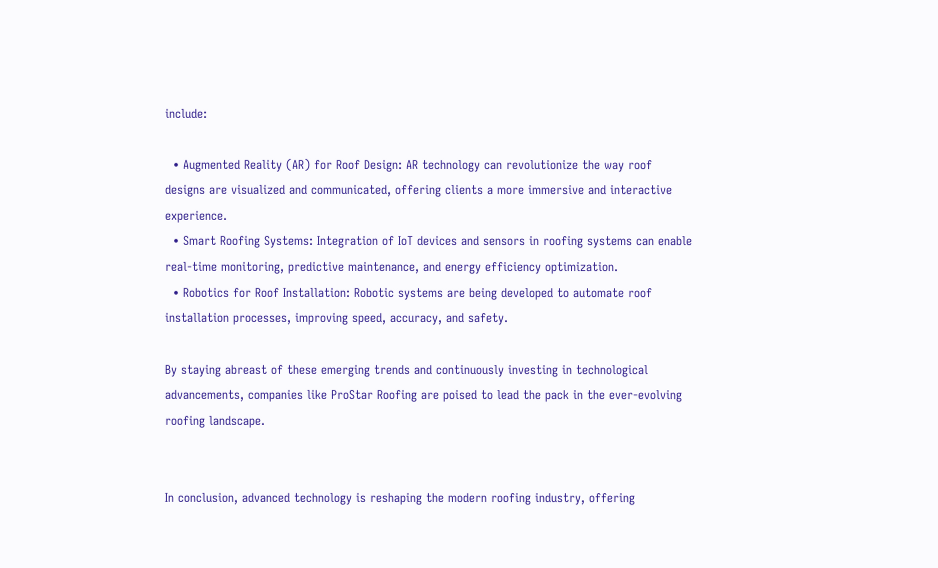include:

  • Augmented Reality (AR) for Roof Design: AR technology can revolutionize the way roof designs are visualized and communicated, offering clients a more immersive and interactive experience.
  • Smart Roofing Systems: Integration of IoT devices and sensors in roofing systems can enable real-time monitoring, predictive maintenance, and energy efficiency optimization.
  • Robotics for Roof Installation: Robotic systems are being developed to automate roof installation processes, improving speed, accuracy, and safety.

By staying abreast of these emerging trends and continuously investing in technological advancements, companies like ProStar Roofing are poised to lead the pack in the ever-evolving roofing landscape.


In conclusion, advanced technology is reshaping the modern roofing industry, offering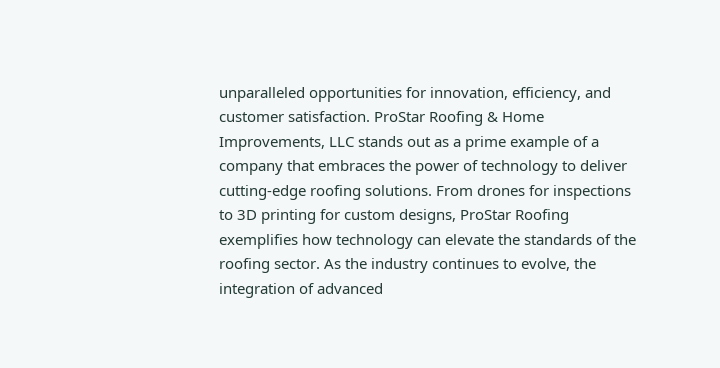unparalleled opportunities for innovation, efficiency, and customer satisfaction. ProStar Roofing & Home Improvements, LLC stands out as a prime example of a company that embraces the power of technology to deliver cutting-edge roofing solutions. From drones for inspections to 3D printing for custom designs, ProStar Roofing exemplifies how technology can elevate the standards of the roofing sector. As the industry continues to evolve, the integration of advanced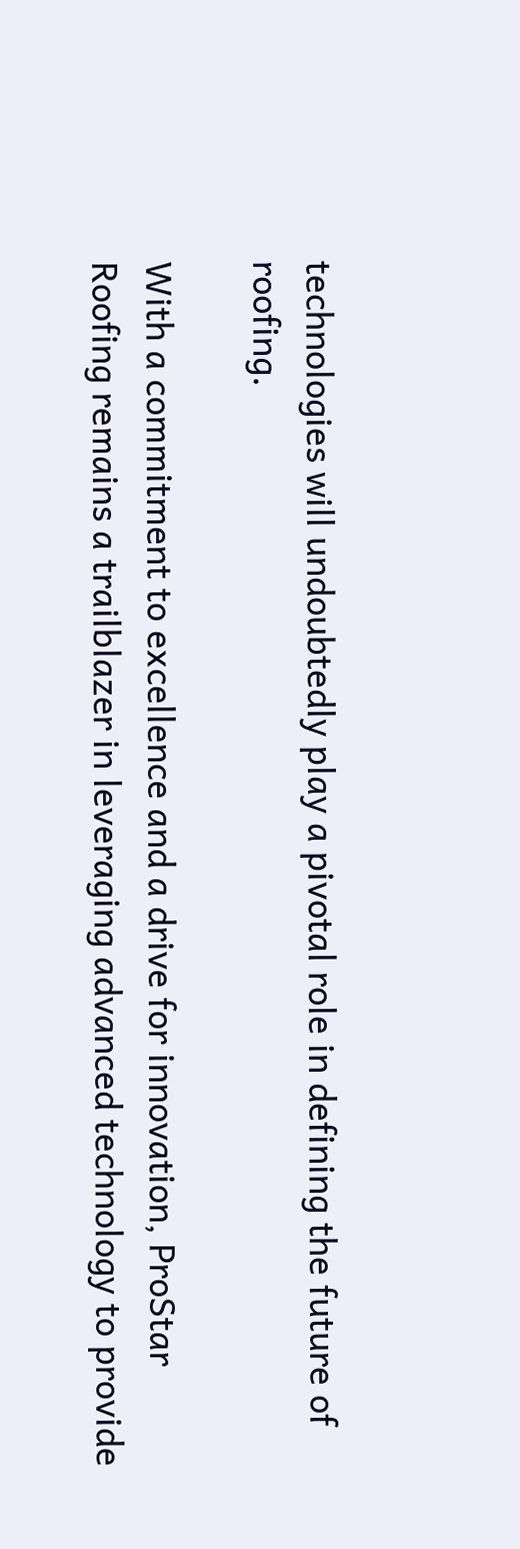technologies will undoubtedly play a pivotal role in defining the future of roofing.

With a commitment to excellence and a drive for innovation, ProStar Roofing remains a trailblazer in leveraging advanced technology to provide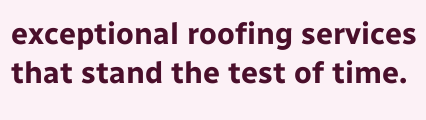exceptional roofing services that stand the test of time.